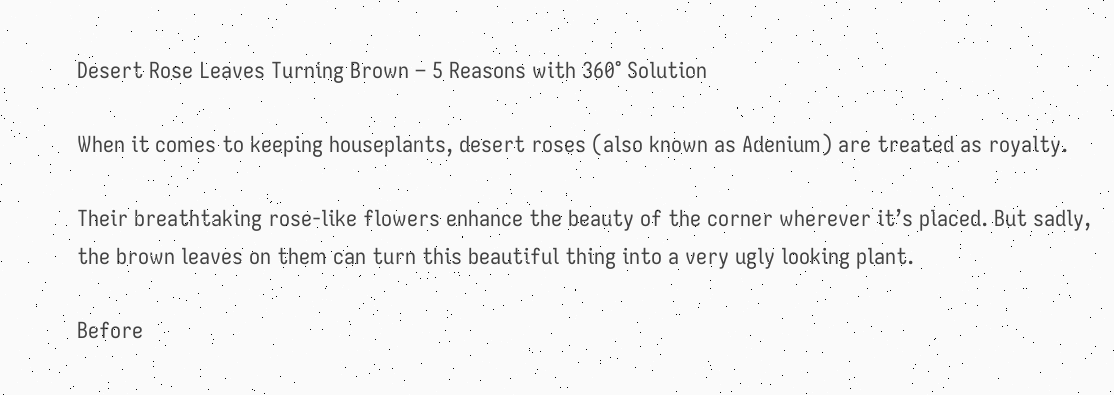Desert Rose Leaves Turning Brown – 5 Reasons with 360° Solution

When it comes to keeping houseplants, desert roses (also known as Adenium) are treated as royalty.

Their breathtaking rose-like flowers enhance the beauty of the corner wherever it’s placed. But sadly, the brown leaves on them can turn this beautiful thing into a very ugly looking plant.

Before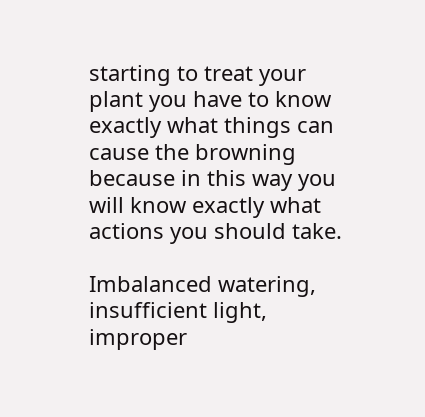starting to treat your plant you have to know exactly what things can cause the browning because in this way you will know exactly what actions you should take.

Imbalanced watering, insufficient light, improper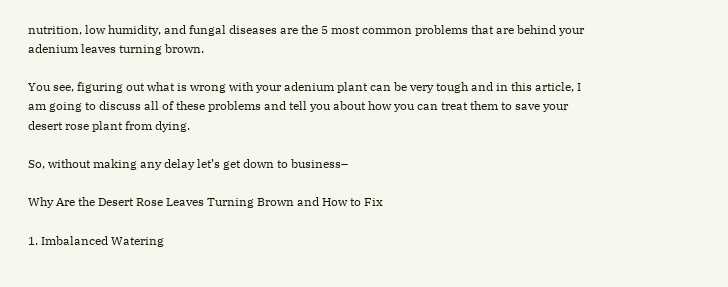nutrition, low humidity, and fungal diseases are the 5 most common problems that are behind your adenium leaves turning brown.

You see, figuring out what is wrong with your adenium plant can be very tough and in this article, I am going to discuss all of these problems and tell you about how you can treat them to save your desert rose plant from dying.

So, without making any delay let’s get down to business–

Why Are the Desert Rose Leaves Turning Brown and How to Fix

1. Imbalanced Watering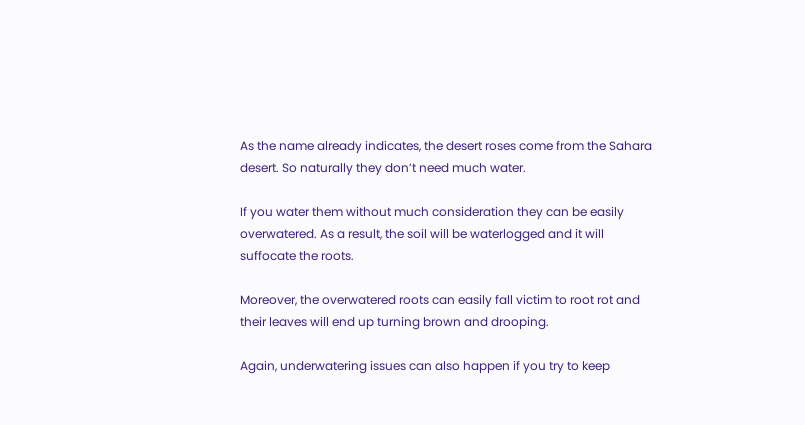As the name already indicates, the desert roses come from the Sahara desert. So naturally they don’t need much water.

If you water them without much consideration they can be easily overwatered. As a result, the soil will be waterlogged and it will suffocate the roots.

Moreover, the overwatered roots can easily fall victim to root rot and their leaves will end up turning brown and drooping.

Again, underwatering issues can also happen if you try to keep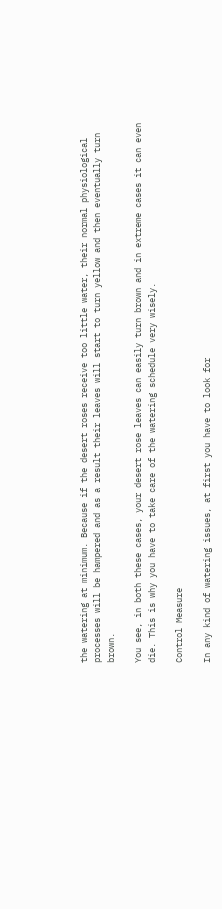the watering at minimum. Because if the desert roses receive too little water, their normal physiological processes will be hampered and as a result their leaves will start to turn yellow and then eventually turn brown.

You see, in both these cases, your desert rose leaves can easily turn brown and in extreme cases it can even die. This is why you have to take care of the watering schedule very wisely.

Control Measure

In any kind of watering issues, at first you have to look for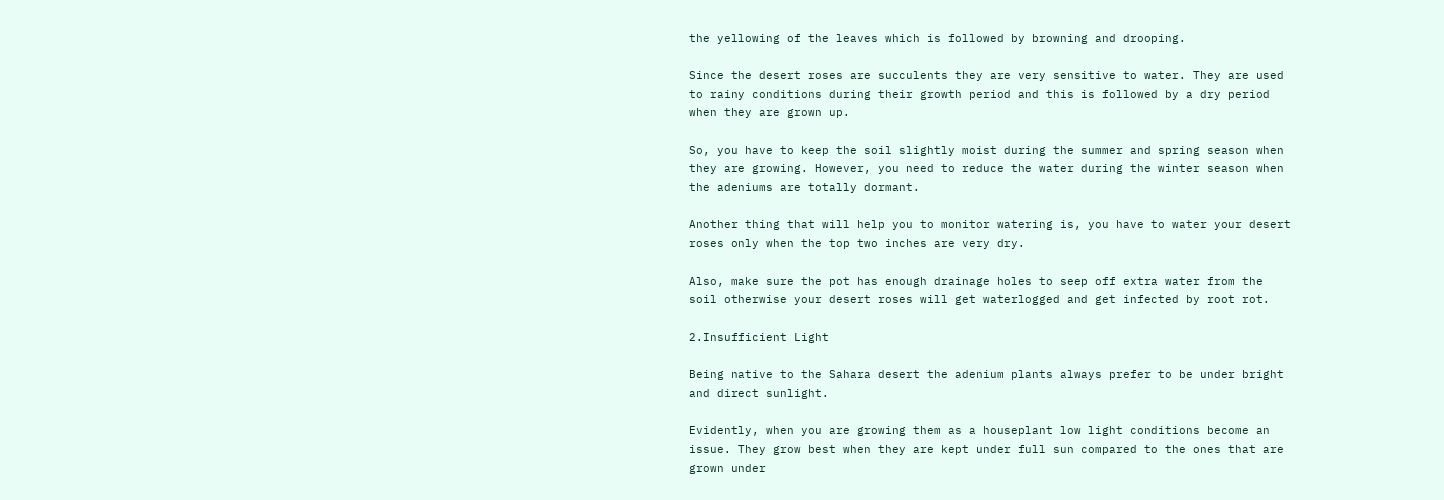the yellowing of the leaves which is followed by browning and drooping.

Since the desert roses are succulents they are very sensitive to water. They are used to rainy conditions during their growth period and this is followed by a dry period when they are grown up.

So, you have to keep the soil slightly moist during the summer and spring season when they are growing. However, you need to reduce the water during the winter season when the adeniums are totally dormant.

Another thing that will help you to monitor watering is, you have to water your desert roses only when the top two inches are very dry.

Also, make sure the pot has enough drainage holes to seep off extra water from the soil otherwise your desert roses will get waterlogged and get infected by root rot.

2.Insufficient Light

Being native to the Sahara desert the adenium plants always prefer to be under bright and direct sunlight.

Evidently, when you are growing them as a houseplant low light conditions become an issue. They grow best when they are kept under full sun compared to the ones that are grown under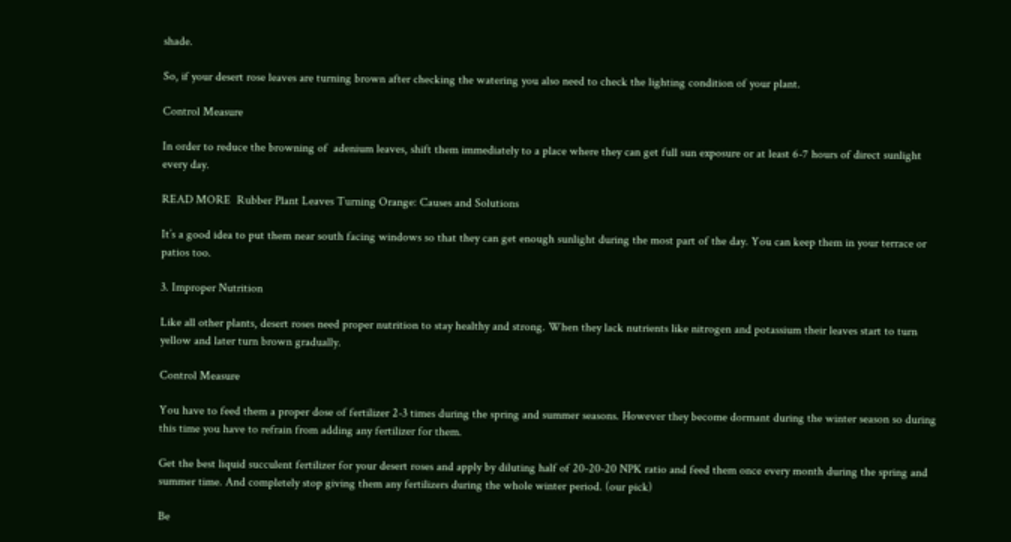shade.

So, if your desert rose leaves are turning brown after checking the watering you also need to check the lighting condition of your plant.

Control Measure

In order to reduce the browning of  adenium leaves, shift them immediately to a place where they can get full sun exposure or at least 6-7 hours of direct sunlight every day.

READ MORE  Rubber Plant Leaves Turning Orange: Causes and Solutions

It’s a good idea to put them near south facing windows so that they can get enough sunlight during the most part of the day. You can keep them in your terrace or patios too.

3. Improper Nutrition

Like all other plants, desert roses need proper nutrition to stay healthy and strong. When they lack nutrients like nitrogen and potassium their leaves start to turn yellow and later turn brown gradually.

Control Measure

You have to feed them a proper dose of fertilizer 2-3 times during the spring and summer seasons. However they become dormant during the winter season so during this time you have to refrain from adding any fertilizer for them.

Get the best liquid succulent fertilizer for your desert roses and apply by diluting half of 20-20-20 NPK ratio and feed them once every month during the spring and summer time. And completely stop giving them any fertilizers during the whole winter period. (our pick)

Be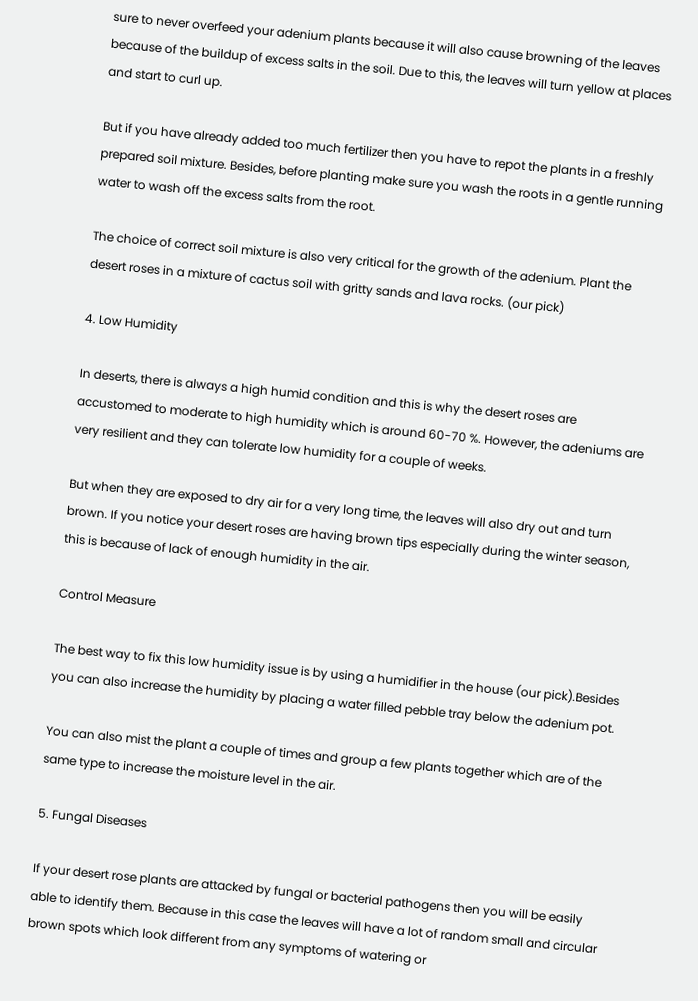sure to never overfeed your adenium plants because it will also cause browning of the leaves because of the buildup of excess salts in the soil. Due to this, the leaves will turn yellow at places and start to curl up.

But if you have already added too much fertilizer then you have to repot the plants in a freshly prepared soil mixture. Besides, before planting make sure you wash the roots in a gentle running water to wash off the excess salts from the root.

The choice of correct soil mixture is also very critical for the growth of the adenium. Plant the desert roses in a mixture of cactus soil with gritty sands and lava rocks. (our pick)

4. Low Humidity

In deserts, there is always a high humid condition and this is why the desert roses are accustomed to moderate to high humidity which is around 60-70 %. However, the adeniums are very resilient and they can tolerate low humidity for a couple of weeks.

But when they are exposed to dry air for a very long time, the leaves will also dry out and turn brown. If you notice your desert roses are having brown tips especially during the winter season, this is because of lack of enough humidity in the air.

Control Measure

The best way to fix this low humidity issue is by using a humidifier in the house (our pick).Besides you can also increase the humidity by placing a water filled pebble tray below the adenium pot.

You can also mist the plant a couple of times and group a few plants together which are of the same type to increase the moisture level in the air.

5. Fungal Diseases

If your desert rose plants are attacked by fungal or bacterial pathogens then you will be easily able to identify them. Because in this case the leaves will have a lot of random small and circular brown spots which look different from any symptoms of watering or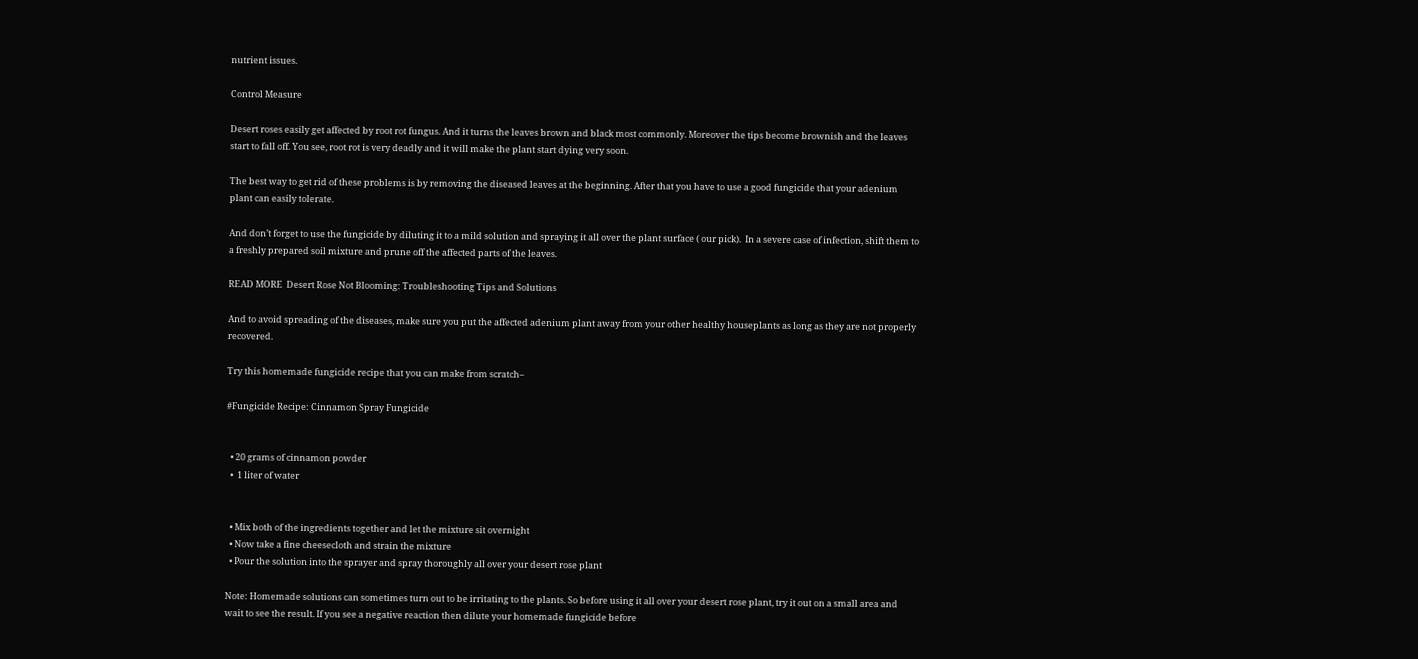nutrient issues.

Control Measure

Desert roses easily get affected by root rot fungus. And it turns the leaves brown and black most commonly. Moreover the tips become brownish and the leaves start to fall off. You see, root rot is very deadly and it will make the plant start dying very soon.

The best way to get rid of these problems is by removing the diseased leaves at the beginning. After that you have to use a good fungicide that your adenium plant can easily tolerate.

And don’t forget to use the fungicide by diluting it to a mild solution and spraying it all over the plant surface ( our pick).  In a severe case of infection, shift them to a freshly prepared soil mixture and prune off the affected parts of the leaves.

READ MORE  Desert Rose Not Blooming: Troubleshooting Tips and Solutions

And to avoid spreading of the diseases, make sure you put the affected adenium plant away from your other healthy houseplants as long as they are not properly recovered.

Try this homemade fungicide recipe that you can make from scratch–

#Fungicide Recipe: Cinnamon Spray Fungicide


  • 20 grams of cinnamon powder
  •  1 liter of water


  • Mix both of the ingredients together and let the mixture sit overnight
  • Now take a fine cheesecloth and strain the mixture
  • Pour the solution into the sprayer and spray thoroughly all over your desert rose plant

Note: Homemade solutions can sometimes turn out to be irritating to the plants. So before using it all over your desert rose plant, try it out on a small area and wait to see the result. If you see a negative reaction then dilute your homemade fungicide before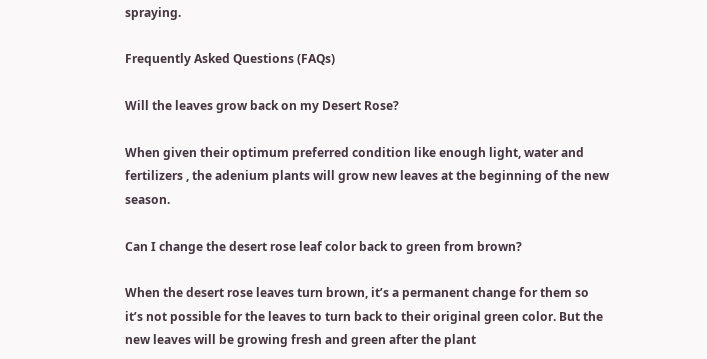spraying.

Frequently Asked Questions (FAQs)

Will the leaves grow back on my Desert Rose?

When given their optimum preferred condition like enough light, water and fertilizers , the adenium plants will grow new leaves at the beginning of the new season.

Can I change the desert rose leaf color back to green from brown?

When the desert rose leaves turn brown, it’s a permanent change for them so it’s not possible for the leaves to turn back to their original green color. But the new leaves will be growing fresh and green after the plant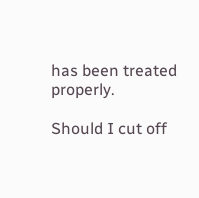has been treated properly.

Should I cut off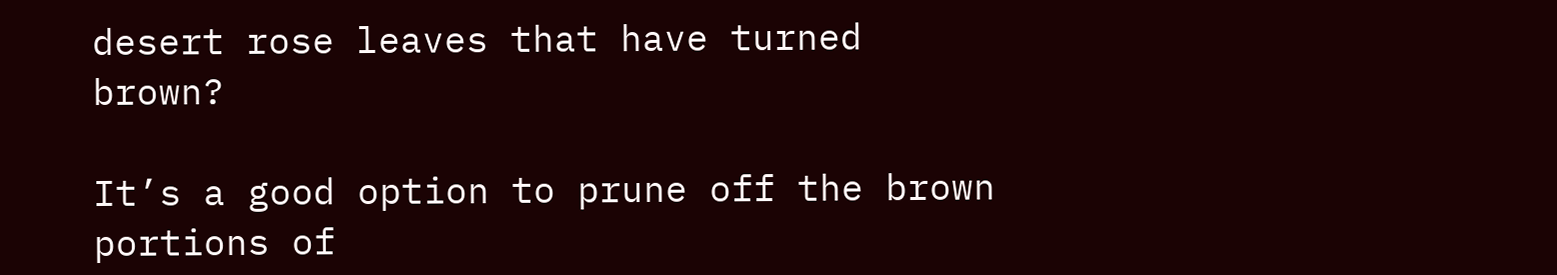desert rose leaves that have turned brown?

It’s a good option to prune off the brown portions of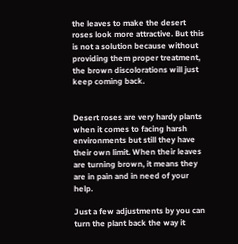the leaves to make the desert roses look more attractive. But this is not a solution because without providing them proper treatment, the brown discolorations will just keep coming back.


Desert roses are very hardy plants when it comes to facing harsh environments but still they have their own limit. When their leaves are turning brown, it means they are in pain and in need of your help.

Just a few adjustments by you can turn the plant back the way it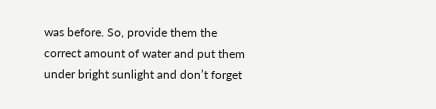was before. So, provide them the correct amount of water and put them under bright sunlight and don’t forget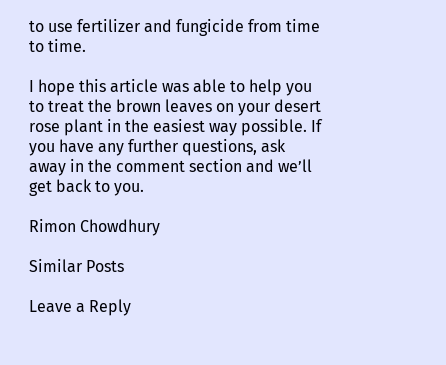to use fertilizer and fungicide from time to time.

I hope this article was able to help you to treat the brown leaves on your desert rose plant in the easiest way possible. If you have any further questions, ask away in the comment section and we’ll get back to you.

Rimon Chowdhury

Similar Posts

Leave a Reply